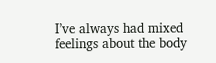I’ve always had mixed feelings about the body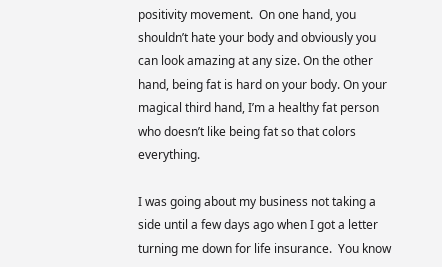positivity movement.  On one hand, you shouldn’t hate your body and obviously you can look amazing at any size. On the other hand, being fat is hard on your body. On your magical third hand, I’m a healthy fat person who doesn’t like being fat so that colors everything.

I was going about my business not taking a side until a few days ago when I got a letter turning me down for life insurance.  You know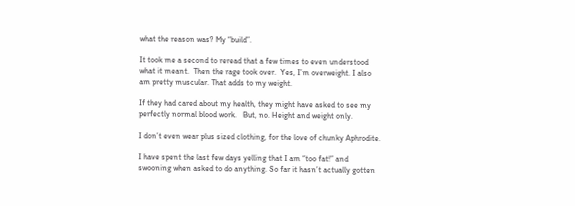what the reason was? My “build”.

It took me a second to reread that a few times to even understood what it meant.  Then the rage took over.  Yes, I’m overweight. I also am pretty muscular. That adds to my weight.

If they had cared about my health, they might have asked to see my perfectly normal blood work.   But, no. Height and weight only.

I don’t even wear plus sized clothing, for the love of chunky Aphrodite.

I have spent the last few days yelling that I am “too fat!” and swooning when asked to do anything. So far it hasn’t actually gotten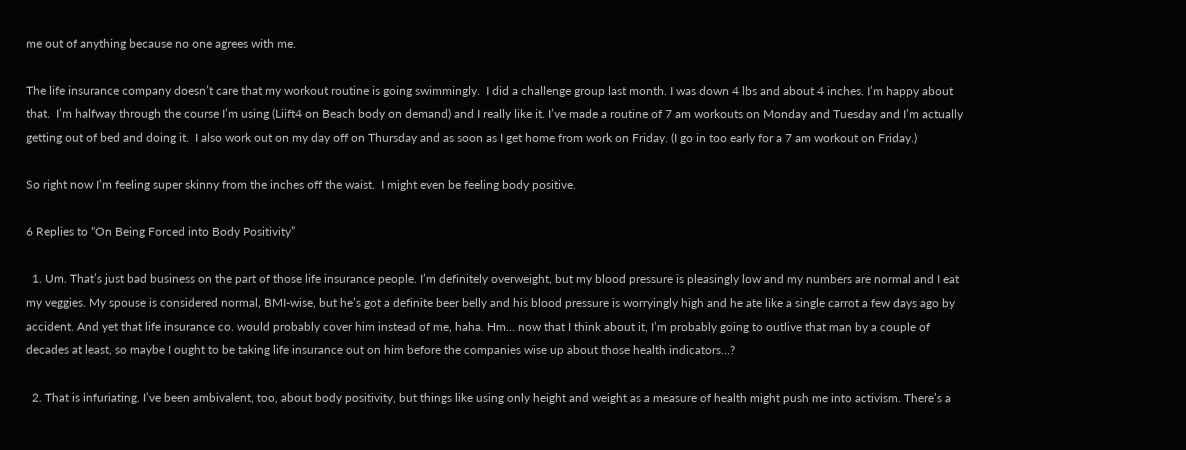me out of anything because no one agrees with me.

The life insurance company doesn’t care that my workout routine is going swimmingly.  I did a challenge group last month. I was down 4 lbs and about 4 inches. I’m happy about that.  I’m halfway through the course I’m using (Liift4 on Beach body on demand) and I really like it. I’ve made a routine of 7 am workouts on Monday and Tuesday and I’m actually getting out of bed and doing it.  I also work out on my day off on Thursday and as soon as I get home from work on Friday. (I go in too early for a 7 am workout on Friday.)

So right now I’m feeling super skinny from the inches off the waist.  I might even be feeling body positive.

6 Replies to “On Being Forced into Body Positivity”

  1. Um. That’s just bad business on the part of those life insurance people. I’m definitely overweight, but my blood pressure is pleasingly low and my numbers are normal and I eat my veggies. My spouse is considered normal, BMI-wise, but he’s got a definite beer belly and his blood pressure is worryingly high and he ate like a single carrot a few days ago by accident. And yet that life insurance co. would probably cover him instead of me, haha. Hm… now that I think about it, I’m probably going to outlive that man by a couple of decades at least, so maybe I ought to be taking life insurance out on him before the companies wise up about those health indicators…?

  2. That is infuriating. I’ve been ambivalent, too, about body positivity, but things like using only height and weight as a measure of health might push me into activism. There’s a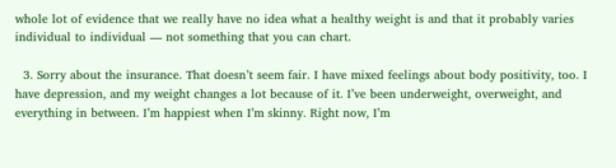whole lot of evidence that we really have no idea what a healthy weight is and that it probably varies individual to individual — not something that you can chart.

  3. Sorry about the insurance. That doesn’t seem fair. I have mixed feelings about body positivity, too. I have depression, and my weight changes a lot because of it. I’ve been underweight, overweight, and everything in between. I’m happiest when I’m skinny. Right now, I’m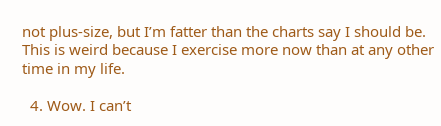not plus-size, but I’m fatter than the charts say I should be. This is weird because I exercise more now than at any other time in my life.

  4. Wow. I can’t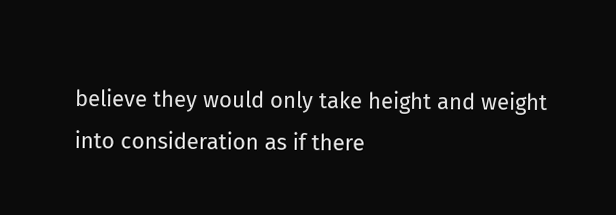believe they would only take height and weight into consideration as if there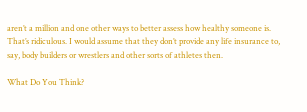aren’t a million and one other ways to better assess how healthy someone is. That’s ridiculous. I would assume that they don’t provide any life insurance to, say, body builders or wrestlers and other sorts of athletes then.

What Do You Think?